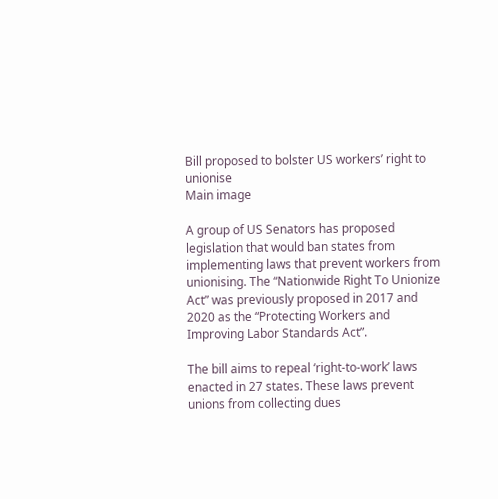Bill proposed to bolster US workers’ right to unionise
Main image

A group of US Senators has proposed legislation that would ban states from implementing laws that prevent workers from unionising. The “Nationwide Right To Unionize Act” was previously proposed in 2017 and 2020 as the “Protecting Workers and Improving Labor Standards Act”.

The bill aims to repeal ‘right-to-work’ laws enacted in 27 states. These laws prevent unions from collecting dues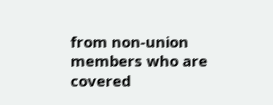from non-union members who are covered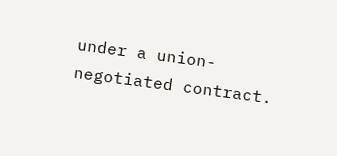under a union-negotiated contract.